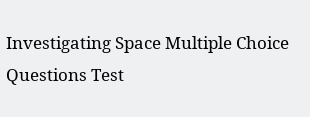Investigating Space Multiple Choice Questions Test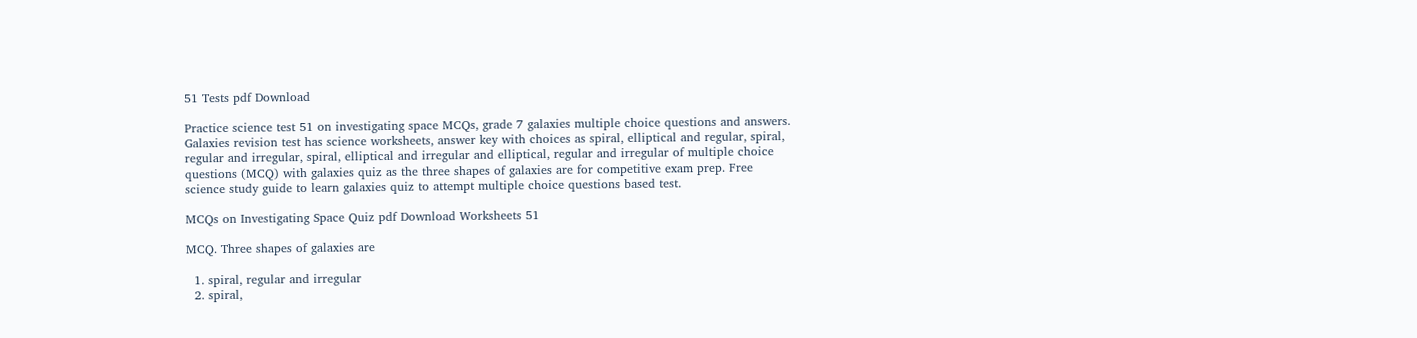51 Tests pdf Download

Practice science test 51 on investigating space MCQs, grade 7 galaxies multiple choice questions and answers. Galaxies revision test has science worksheets, answer key with choices as spiral, elliptical and regular, spiral, regular and irregular, spiral, elliptical and irregular and elliptical, regular and irregular of multiple choice questions (MCQ) with galaxies quiz as the three shapes of galaxies are for competitive exam prep. Free science study guide to learn galaxies quiz to attempt multiple choice questions based test.

MCQs on Investigating Space Quiz pdf Download Worksheets 51

MCQ. Three shapes of galaxies are

  1. spiral, regular and irregular
  2. spiral,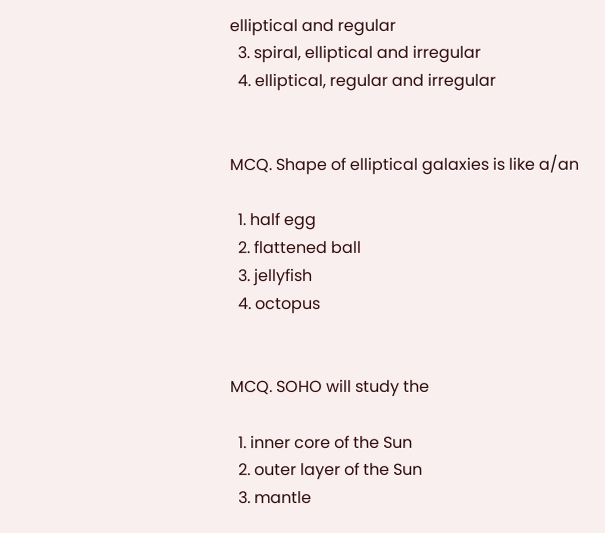elliptical and regular
  3. spiral, elliptical and irregular
  4. elliptical, regular and irregular


MCQ. Shape of elliptical galaxies is like a/an

  1. half egg
  2. flattened ball
  3. jellyfish
  4. octopus


MCQ. SOHO will study the

  1. inner core of the Sun
  2. outer layer of the Sun
  3. mantle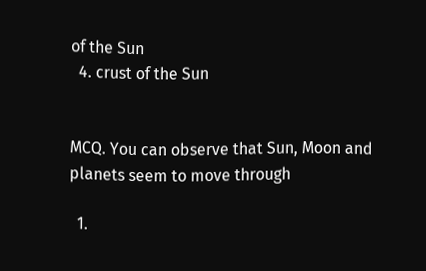of the Sun
  4. crust of the Sun


MCQ. You can observe that Sun, Moon and planets seem to move through

  1.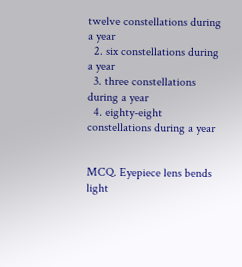twelve constellations during a year
  2. six constellations during a year
  3. three constellations during a year
  4. eighty-eight constellations during a year


MCQ. Eyepiece lens bends light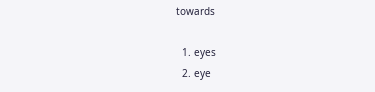towards

  1. eyes
  2. eye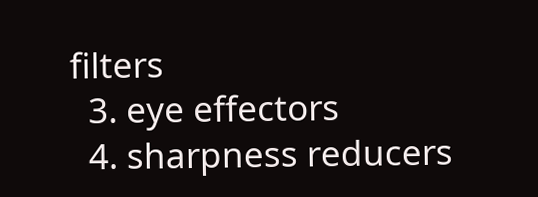filters
  3. eye effectors
  4. sharpness reducers